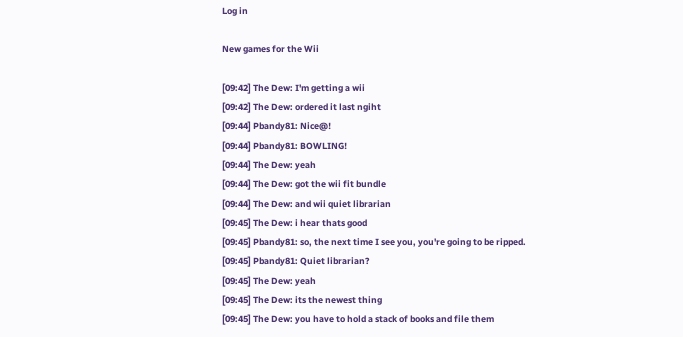Log in

New games for the Wii

[09:42] The Dew: I'm getting a wii
[09:42] The Dew: ordered it last ngiht
[09:44] Pbandy81: Nice@!
[09:44] Pbandy81: BOWLING!
[09:44] The Dew: yeah
[09:44] The Dew: got the wii fit bundle
[09:44] The Dew: and wii quiet librarian
[09:45] The Dew: i hear thats good
[09:45] Pbandy81: so, the next time I see you, you're going to be ripped.
[09:45] Pbandy81: Quiet librarian?
[09:45] The Dew: yeah
[09:45] The Dew: its the newest thing
[09:45] The Dew: you have to hold a stack of books and file them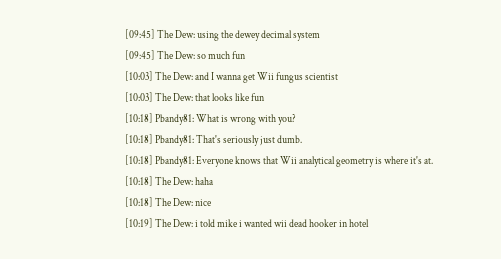[09:45] The Dew: using the dewey decimal system
[09:45] The Dew: so much fun
[10:03] The Dew: and I wanna get Wii fungus scientist
[10:03] The Dew: that looks like fun
[10:18] Pbandy81: What is wrong with you?
[10:18] Pbandy81: That's seriously just dumb.
[10:18] Pbandy81: Everyone knows that Wii analytical geometry is where it's at.
[10:18] The Dew: haha
[10:18] The Dew: nice
[10:19] The Dew: i told mike i wanted wii dead hooker in hotel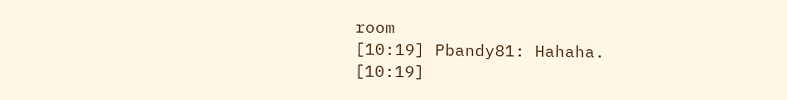room
[10:19] Pbandy81: Hahaha.
[10:19]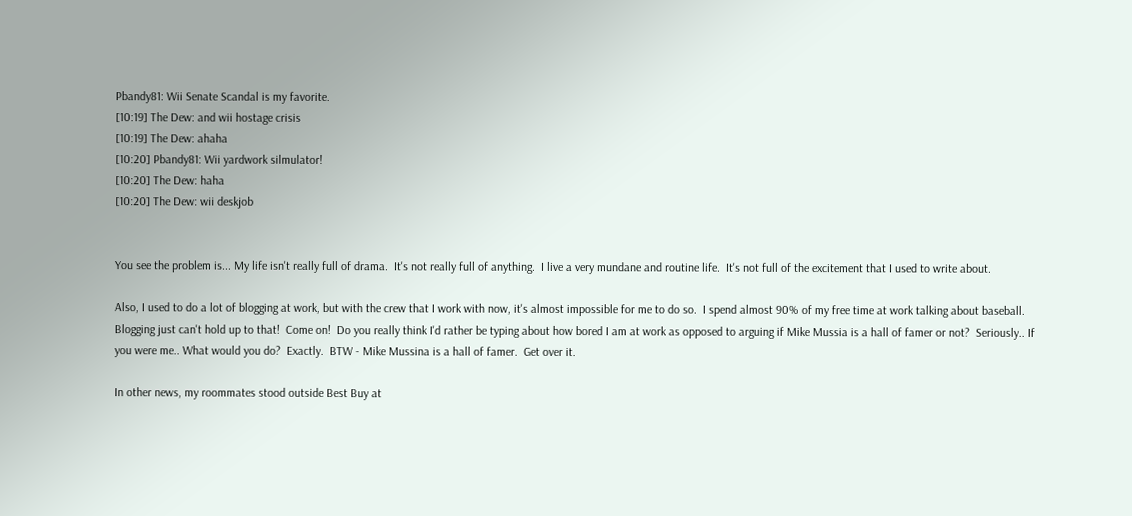Pbandy81: Wii Senate Scandal is my favorite.
[10:19] The Dew: and wii hostage crisis
[10:19] The Dew: ahaha
[10:20] Pbandy81: Wii yardwork silmulator!
[10:20] The Dew: haha
[10:20] The Dew: wii deskjob


You see the problem is... My life isn't really full of drama.  It's not really full of anything.  I live a very mundane and routine life.  It's not full of the excitement that I used to write about.

Also, I used to do a lot of blogging at work, but with the crew that I work with now, it's almost impossible for me to do so.  I spend almost 90% of my free time at work talking about baseball.  Blogging just can't hold up to that!  Come on!  Do you really think I'd rather be typing about how bored I am at work as opposed to arguing if Mike Mussia is a hall of famer or not?  Seriously.. If you were me.. What would you do?  Exactly.  BTW - Mike Mussina is a hall of famer.  Get over it.

In other news, my roommates stood outside Best Buy at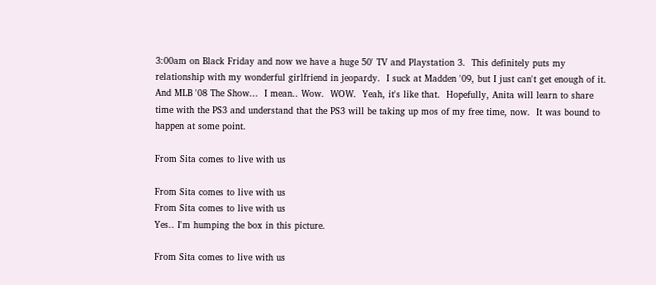3:00am on Black Friday and now we have a huge 50' TV and Playstation 3.  This definitely puts my relationship with my wonderful girlfriend in jeopardy.  I suck at Madden '09, but I just can't get enough of it.  And MLB '08 The Show...  I mean.. Wow.  WOW.  Yeah, it's like that.  Hopefully, Anita will learn to share time with the PS3 and understand that the PS3 will be taking up mos of my free time, now.  It was bound to happen at some point.

From Sita comes to live with us

From Sita comes to live with us
From Sita comes to live with us
Yes.. I'm humping the box in this picture.

From Sita comes to live with us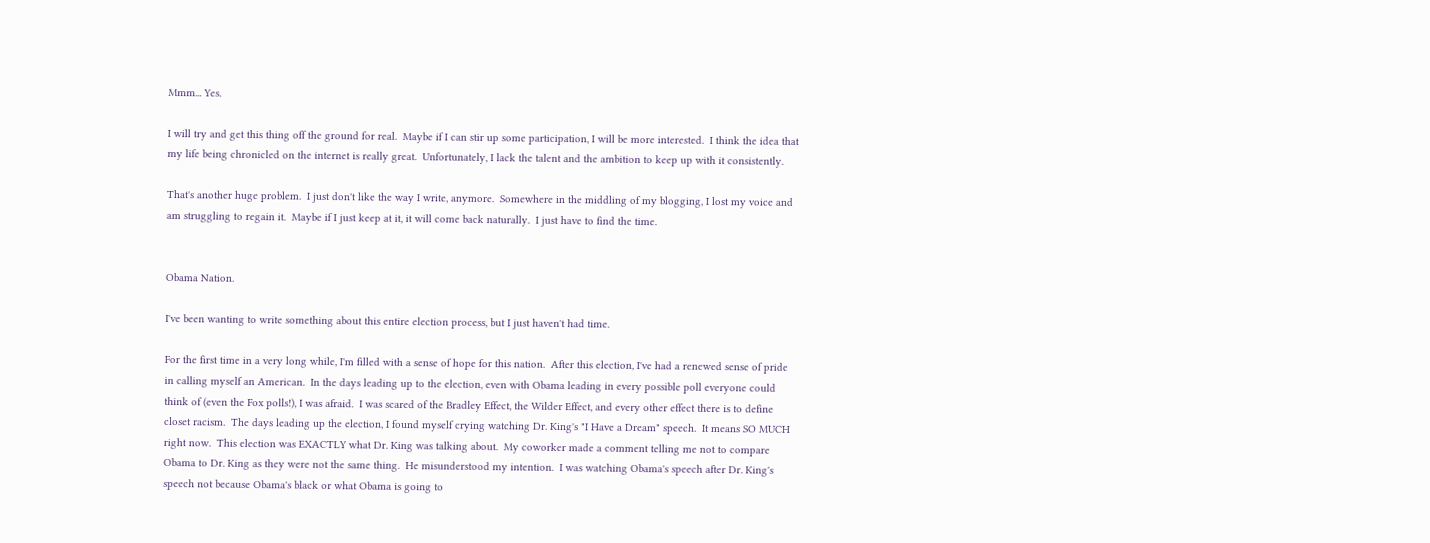Mmm... Yes.

I will try and get this thing off the ground for real.  Maybe if I can stir up some participation, I will be more interested.  I think the idea that my life being chronicled on the internet is really great.  Unfortunately, I lack the talent and the ambition to keep up with it consistently.

That's another huge problem.  I just don't like the way I write, anymore.  Somewhere in the middling of my blogging, I lost my voice and am struggling to regain it.  Maybe if I just keep at it, it will come back naturally.  I just have to find the time.


Obama Nation.

I've been wanting to write something about this entire election process, but I just haven't had time.

For the first time in a very long while, I'm filled with a sense of hope for this nation.  After this election, I've had a renewed sense of pride in calling myself an American.  In the days leading up to the election, even with Obama leading in every possible poll everyone could think of (even the Fox polls!), I was afraid.  I was scared of the Bradley Effect, the Wilder Effect, and every other effect there is to define closet racism.  The days leading up the election, I found myself crying watching Dr. King's "I Have a Dream" speech.  It means SO MUCH right now.  This election was EXACTLY what Dr. King was talking about.  My coworker made a comment telling me not to compare Obama to Dr. King as they were not the same thing.  He misunderstood my intention.  I was watching Obama's speech after Dr. King's speech not because Obama's black or what Obama is going to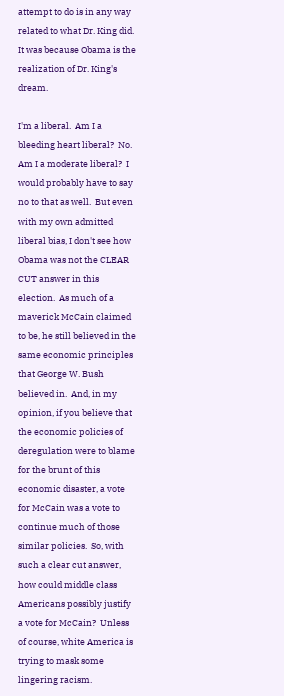attempt to do is in any way related to what Dr. King did.  It was because Obama is the realization of Dr. King's dream.

I'm a liberal.  Am I a bleeding heart liberal?  No.  Am I a moderate liberal?  I would probably have to say no to that as well.  But even with my own admitted liberal bias, I don't see how Obama was not the CLEAR CUT answer in this election.  As much of a maverick McCain claimed to be, he still believed in the same economic principles that George W. Bush believed in.  And, in my opinion, if you believe that the economic policies of deregulation were to blame for the brunt of this economic disaster, a vote for McCain was a vote to continue much of those similar policies.  So, with such a clear cut answer, how could middle class Americans possibly justify a vote for McCain?  Unless of course, white America is trying to mask some lingering racism.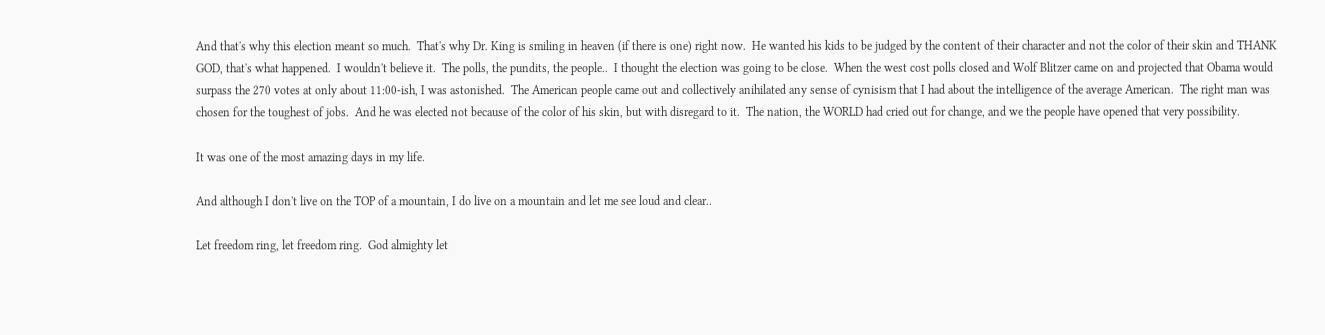And that's why this election meant so much.  That's why Dr. King is smiling in heaven (if there is one) right now.  He wanted his kids to be judged by the content of their character and not the color of their skin and THANK GOD, that's what happened.  I wouldn't believe it.  The polls, the pundits, the people..  I thought the election was going to be close.  When the west cost polls closed and Wolf Blitzer came on and projected that Obama would surpass the 270 votes at only about 11:00-ish, I was astonished.  The American people came out and collectively anihilated any sense of cynisism that I had about the intelligence of the average American.  The right man was chosen for the toughest of jobs.  And he was elected not because of the color of his skin, but with disregard to it.  The nation, the WORLD had cried out for change, and we the people have opened that very possibility.

It was one of the most amazing days in my life.

And although I don't live on the TOP of a mountain, I do live on a mountain and let me see loud and clear..

Let freedom ring, let freedom ring.  God almighty let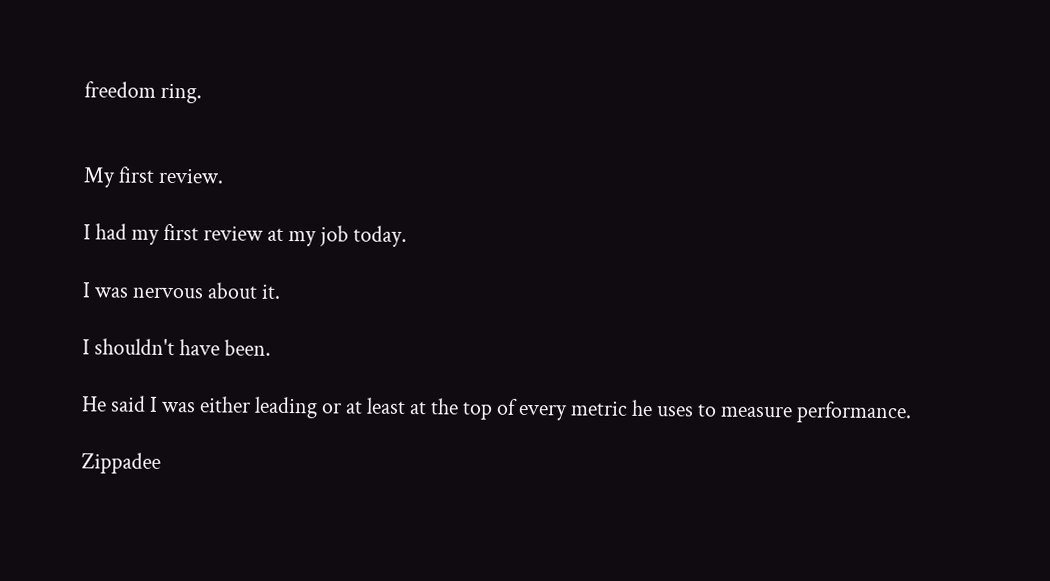freedom ring.


My first review.

I had my first review at my job today.

I was nervous about it.

I shouldn't have been.

He said I was either leading or at least at the top of every metric he uses to measure performance.

Zippadee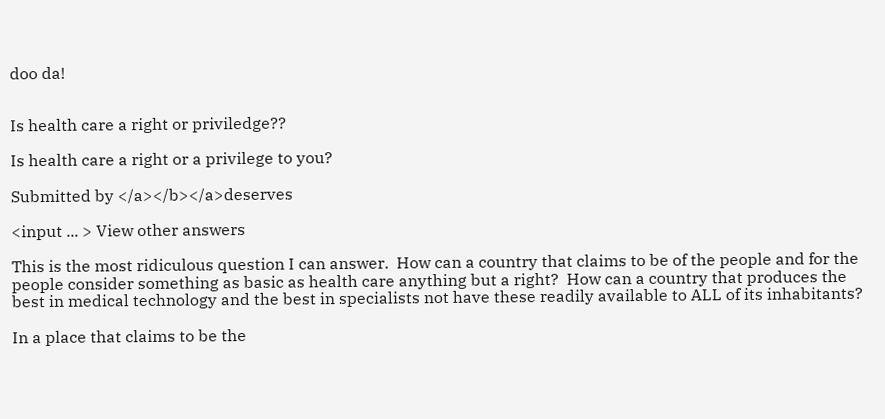doo da!


Is health care a right or priviledge??

Is health care a right or a privilege to you?

Submitted by </a></b></a>deserves

<input ... > View other answers

This is the most ridiculous question I can answer.  How can a country that claims to be of the people and for the people consider something as basic as health care anything but a right?  How can a country that produces the best in medical technology and the best in specialists not have these readily available to ALL of its inhabitants?

In a place that claims to be the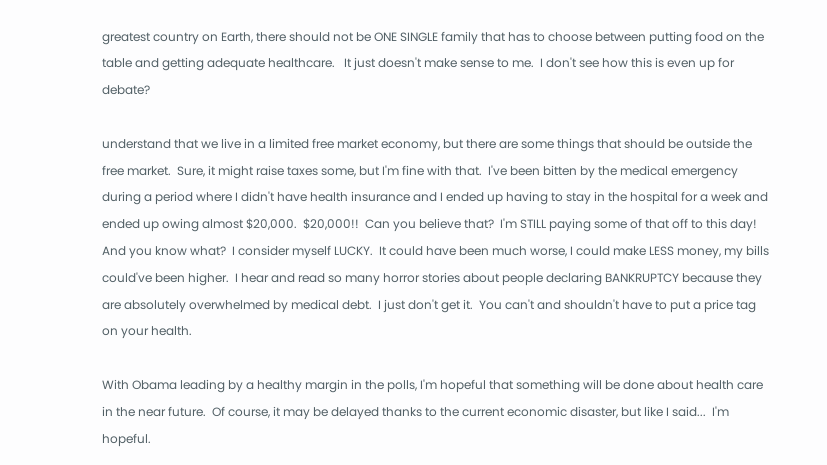greatest country on Earth, there should not be ONE SINGLE family that has to choose between putting food on the table and getting adequate healthcare.   It just doesn't make sense to me.  I don't see how this is even up for debate?

understand that we live in a limited free market economy, but there are some things that should be outside the free market.  Sure, it might raise taxes some, but I'm fine with that.  I've been bitten by the medical emergency during a period where I didn't have health insurance and I ended up having to stay in the hospital for a week and ended up owing almost $20,000.  $20,000!!  Can you believe that?  I'm STILL paying some of that off to this day!  And you know what?  I consider myself LUCKY.  It could have been much worse, I could make LESS money, my bills could've been higher.  I hear and read so many horror stories about people declaring BANKRUPTCY because they are absolutely overwhelmed by medical debt.  I just don't get it.  You can't and shouldn't have to put a price tag on your health.

With Obama leading by a healthy margin in the polls, I'm hopeful that something will be done about health care in the near future.  Of course, it may be delayed thanks to the current economic disaster, but like I said...  I'm hopeful.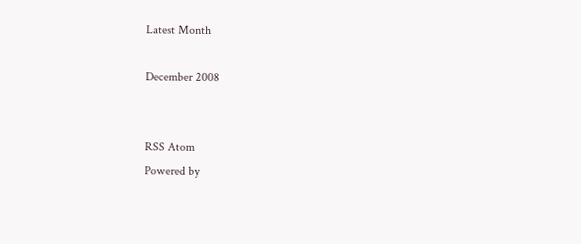Latest Month

December 2008


RSS Atom
Powered by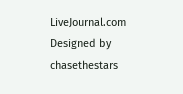LiveJournal.com
Designed by chasethestars